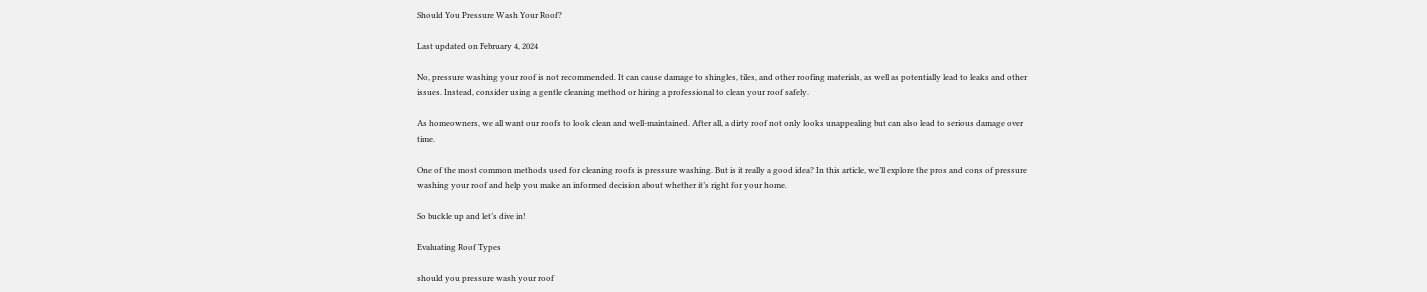Should You Pressure Wash Your Roof?

Last updated on February 4, 2024

No, pressure washing your roof is not recommended. It can cause damage to shingles, tiles, and other roofing materials, as well as potentially lead to leaks and other issues. Instead, consider using a gentle cleaning method or hiring a professional to clean your roof safely.

As homeowners, we all want our roofs to look clean and well-maintained. After all, a dirty roof not only looks unappealing but can also lead to serious damage over time.

One of the most common methods used for cleaning roofs is pressure washing. But is it really a good idea? In this article, we’ll explore the pros and cons of pressure washing your roof and help you make an informed decision about whether it’s right for your home.

So buckle up and let’s dive in!

Evaluating Roof Types

should you pressure wash your roof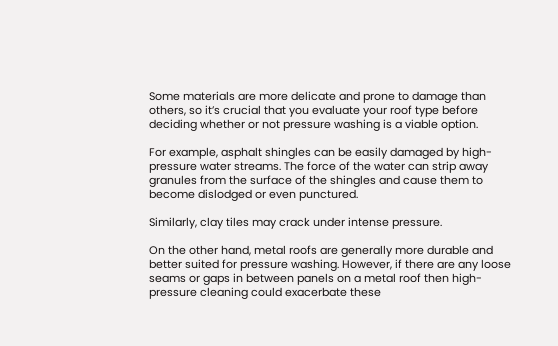Some materials are more delicate and prone to damage than others, so it’s crucial that you evaluate your roof type before deciding whether or not pressure washing is a viable option.

For example, asphalt shingles can be easily damaged by high-pressure water streams. The force of the water can strip away granules from the surface of the shingles and cause them to become dislodged or even punctured.

Similarly, clay tiles may crack under intense pressure.

On the other hand, metal roofs are generally more durable and better suited for pressure washing. However, if there are any loose seams or gaps in between panels on a metal roof then high-pressure cleaning could exacerbate these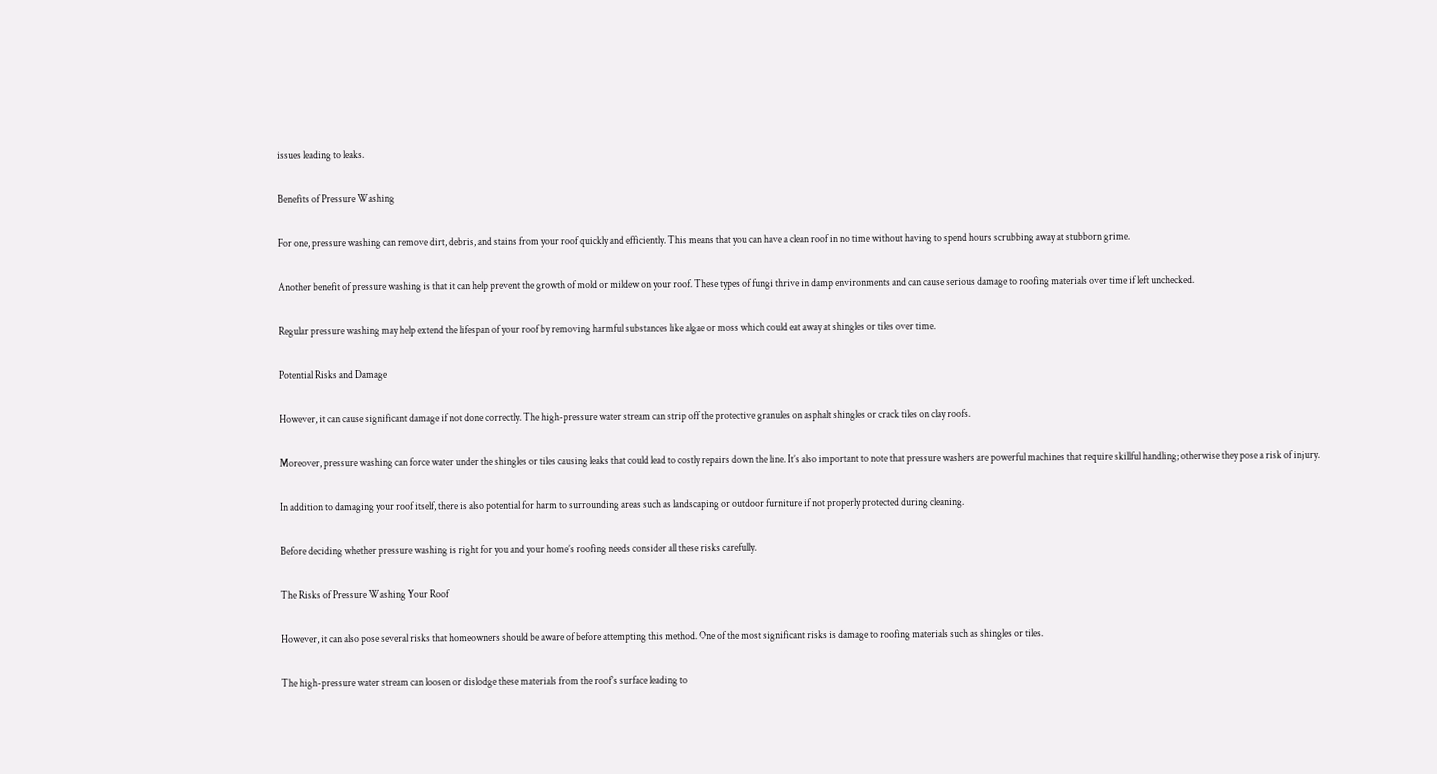issues leading to leaks.

Benefits of Pressure Washing

For one, pressure washing can remove dirt, debris, and stains from your roof quickly and efficiently. This means that you can have a clean roof in no time without having to spend hours scrubbing away at stubborn grime.

Another benefit of pressure washing is that it can help prevent the growth of mold or mildew on your roof. These types of fungi thrive in damp environments and can cause serious damage to roofing materials over time if left unchecked.

Regular pressure washing may help extend the lifespan of your roof by removing harmful substances like algae or moss which could eat away at shingles or tiles over time.

Potential Risks and Damage

However, it can cause significant damage if not done correctly. The high-pressure water stream can strip off the protective granules on asphalt shingles or crack tiles on clay roofs.

Moreover, pressure washing can force water under the shingles or tiles causing leaks that could lead to costly repairs down the line. It’s also important to note that pressure washers are powerful machines that require skillful handling; otherwise they pose a risk of injury.

In addition to damaging your roof itself, there is also potential for harm to surrounding areas such as landscaping or outdoor furniture if not properly protected during cleaning.

Before deciding whether pressure washing is right for you and your home’s roofing needs consider all these risks carefully.

The Risks of Pressure Washing Your Roof

However, it can also pose several risks that homeowners should be aware of before attempting this method. One of the most significant risks is damage to roofing materials such as shingles or tiles.

The high-pressure water stream can loosen or dislodge these materials from the roof’s surface leading to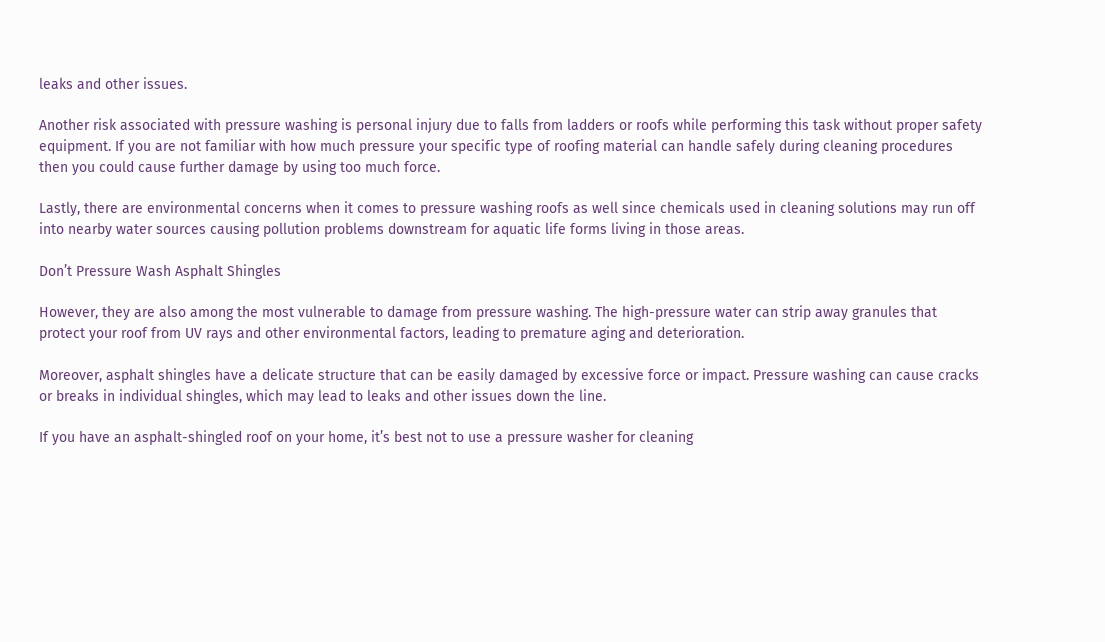leaks and other issues.

Another risk associated with pressure washing is personal injury due to falls from ladders or roofs while performing this task without proper safety equipment. If you are not familiar with how much pressure your specific type of roofing material can handle safely during cleaning procedures then you could cause further damage by using too much force.

Lastly, there are environmental concerns when it comes to pressure washing roofs as well since chemicals used in cleaning solutions may run off into nearby water sources causing pollution problems downstream for aquatic life forms living in those areas.

Don’t Pressure Wash Asphalt Shingles

However, they are also among the most vulnerable to damage from pressure washing. The high-pressure water can strip away granules that protect your roof from UV rays and other environmental factors, leading to premature aging and deterioration.

Moreover, asphalt shingles have a delicate structure that can be easily damaged by excessive force or impact. Pressure washing can cause cracks or breaks in individual shingles, which may lead to leaks and other issues down the line.

If you have an asphalt-shingled roof on your home, it’s best not to use a pressure washer for cleaning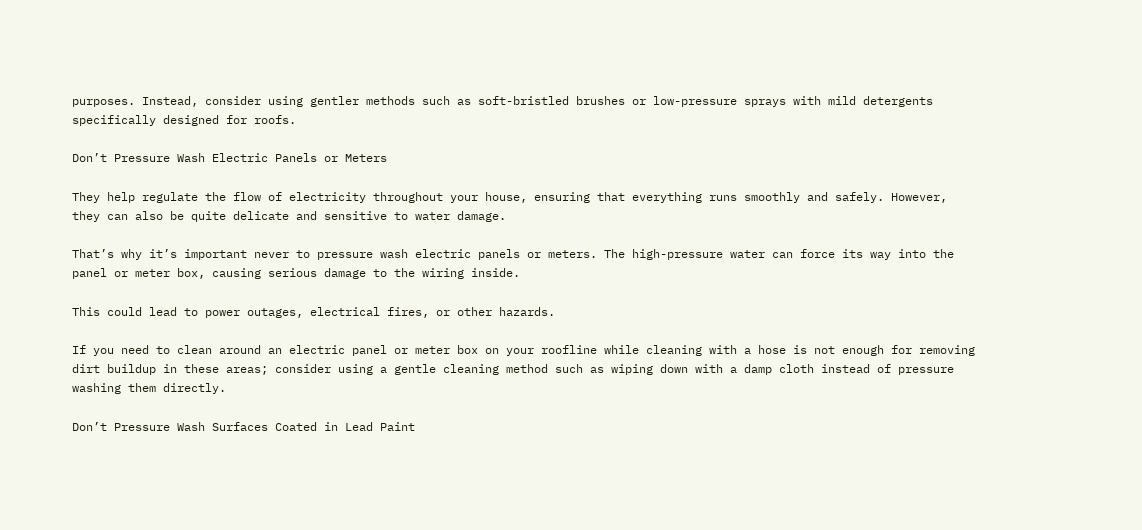purposes. Instead, consider using gentler methods such as soft-bristled brushes or low-pressure sprays with mild detergents specifically designed for roofs.

Don’t Pressure Wash Electric Panels or Meters

They help regulate the flow of electricity throughout your house, ensuring that everything runs smoothly and safely. However, they can also be quite delicate and sensitive to water damage.

That’s why it’s important never to pressure wash electric panels or meters. The high-pressure water can force its way into the panel or meter box, causing serious damage to the wiring inside.

This could lead to power outages, electrical fires, or other hazards.

If you need to clean around an electric panel or meter box on your roofline while cleaning with a hose is not enough for removing dirt buildup in these areas; consider using a gentle cleaning method such as wiping down with a damp cloth instead of pressure washing them directly.

Don’t Pressure Wash Surfaces Coated in Lead Paint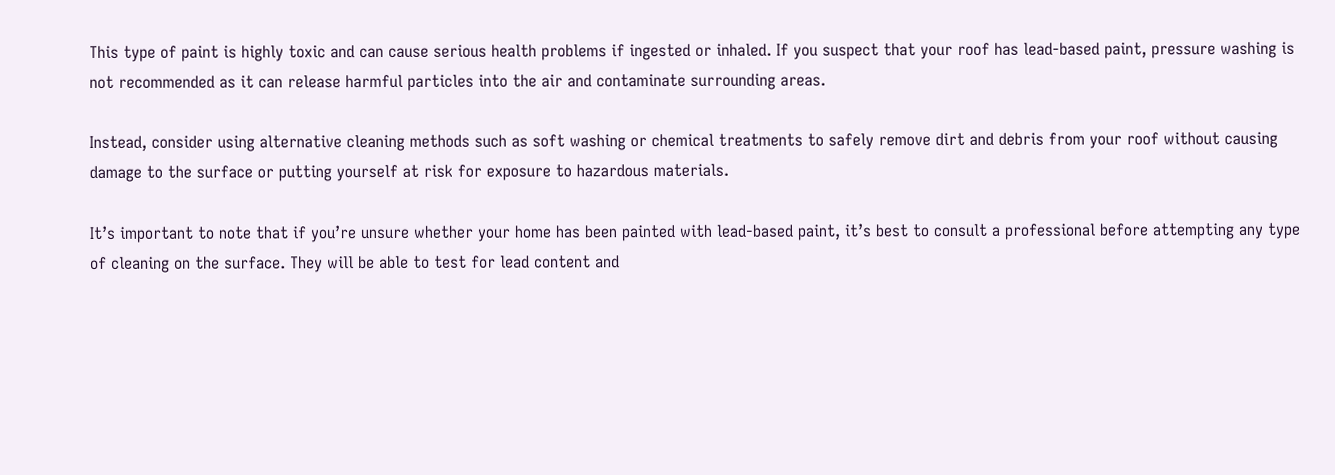This type of paint is highly toxic and can cause serious health problems if ingested or inhaled. If you suspect that your roof has lead-based paint, pressure washing is not recommended as it can release harmful particles into the air and contaminate surrounding areas.

Instead, consider using alternative cleaning methods such as soft washing or chemical treatments to safely remove dirt and debris from your roof without causing damage to the surface or putting yourself at risk for exposure to hazardous materials.

It’s important to note that if you’re unsure whether your home has been painted with lead-based paint, it’s best to consult a professional before attempting any type of cleaning on the surface. They will be able to test for lead content and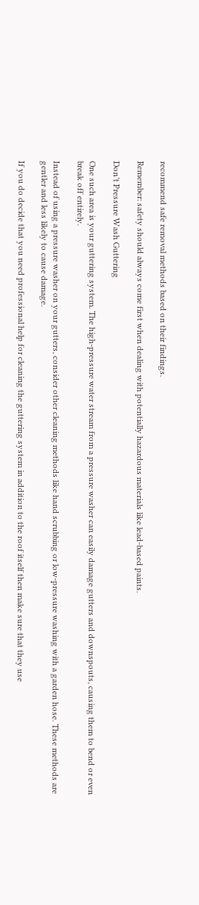recommend safe removal methods based on their findings.

Remember: safety should always come first when dealing with potentially hazardous materials like lead-based paints.

Don’t Pressure Wash Guttering

One such area is your guttering system. The high-pressure water stream from a pressure washer can easily damage gutters and downspouts, causing them to bend or even break off entirely.

Instead of using a pressure washer on your gutters, consider other cleaning methods like hand scrubbing or low-pressure washing with a garden hose. These methods are gentler and less likely to cause damage.

If you do decide that you need professional help for cleaning the guttering system in addition to the roof itself then make sure that they use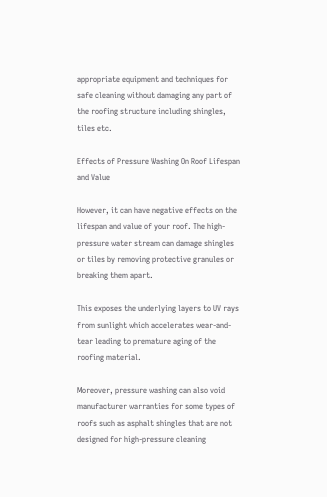appropriate equipment and techniques for safe cleaning without damaging any part of the roofing structure including shingles, tiles etc.

Effects of Pressure Washing On Roof Lifespan and Value

However, it can have negative effects on the lifespan and value of your roof. The high-pressure water stream can damage shingles or tiles by removing protective granules or breaking them apart.

This exposes the underlying layers to UV rays from sunlight which accelerates wear-and-tear leading to premature aging of the roofing material.

Moreover, pressure washing can also void manufacturer warranties for some types of roofs such as asphalt shingles that are not designed for high-pressure cleaning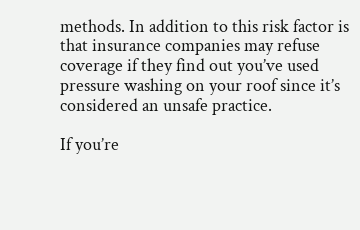methods. In addition to this risk factor is that insurance companies may refuse coverage if they find out you’ve used pressure washing on your roof since it’s considered an unsafe practice.

If you’re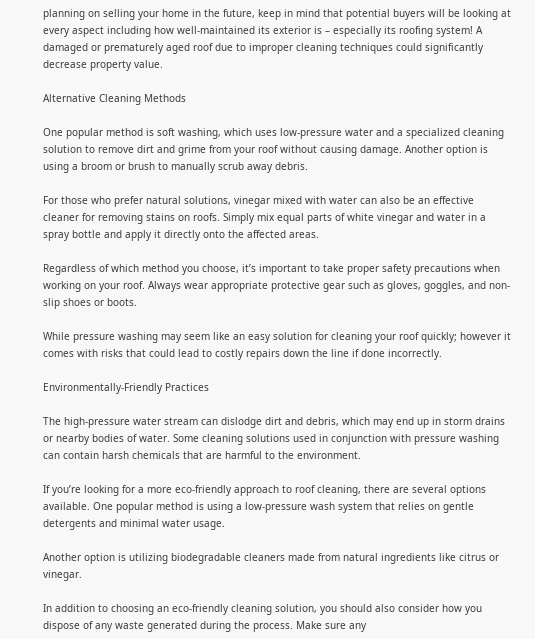planning on selling your home in the future, keep in mind that potential buyers will be looking at every aspect including how well-maintained its exterior is – especially its roofing system! A damaged or prematurely aged roof due to improper cleaning techniques could significantly decrease property value.

Alternative Cleaning Methods

One popular method is soft washing, which uses low-pressure water and a specialized cleaning solution to remove dirt and grime from your roof without causing damage. Another option is using a broom or brush to manually scrub away debris.

For those who prefer natural solutions, vinegar mixed with water can also be an effective cleaner for removing stains on roofs. Simply mix equal parts of white vinegar and water in a spray bottle and apply it directly onto the affected areas.

Regardless of which method you choose, it’s important to take proper safety precautions when working on your roof. Always wear appropriate protective gear such as gloves, goggles, and non-slip shoes or boots.

While pressure washing may seem like an easy solution for cleaning your roof quickly; however it comes with risks that could lead to costly repairs down the line if done incorrectly.

Environmentally-Friendly Practices

The high-pressure water stream can dislodge dirt and debris, which may end up in storm drains or nearby bodies of water. Some cleaning solutions used in conjunction with pressure washing can contain harsh chemicals that are harmful to the environment.

If you’re looking for a more eco-friendly approach to roof cleaning, there are several options available. One popular method is using a low-pressure wash system that relies on gentle detergents and minimal water usage.

Another option is utilizing biodegradable cleaners made from natural ingredients like citrus or vinegar.

In addition to choosing an eco-friendly cleaning solution, you should also consider how you dispose of any waste generated during the process. Make sure any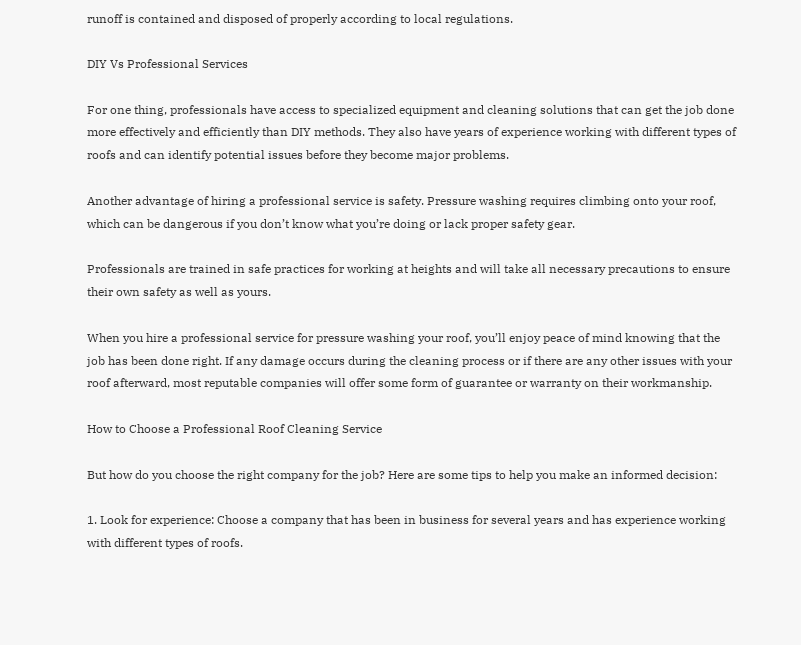runoff is contained and disposed of properly according to local regulations.

DIY Vs Professional Services

For one thing, professionals have access to specialized equipment and cleaning solutions that can get the job done more effectively and efficiently than DIY methods. They also have years of experience working with different types of roofs and can identify potential issues before they become major problems.

Another advantage of hiring a professional service is safety. Pressure washing requires climbing onto your roof, which can be dangerous if you don’t know what you’re doing or lack proper safety gear.

Professionals are trained in safe practices for working at heights and will take all necessary precautions to ensure their own safety as well as yours.

When you hire a professional service for pressure washing your roof, you’ll enjoy peace of mind knowing that the job has been done right. If any damage occurs during the cleaning process or if there are any other issues with your roof afterward, most reputable companies will offer some form of guarantee or warranty on their workmanship.

How to Choose a Professional Roof Cleaning Service

But how do you choose the right company for the job? Here are some tips to help you make an informed decision:

1. Look for experience: Choose a company that has been in business for several years and has experience working with different types of roofs.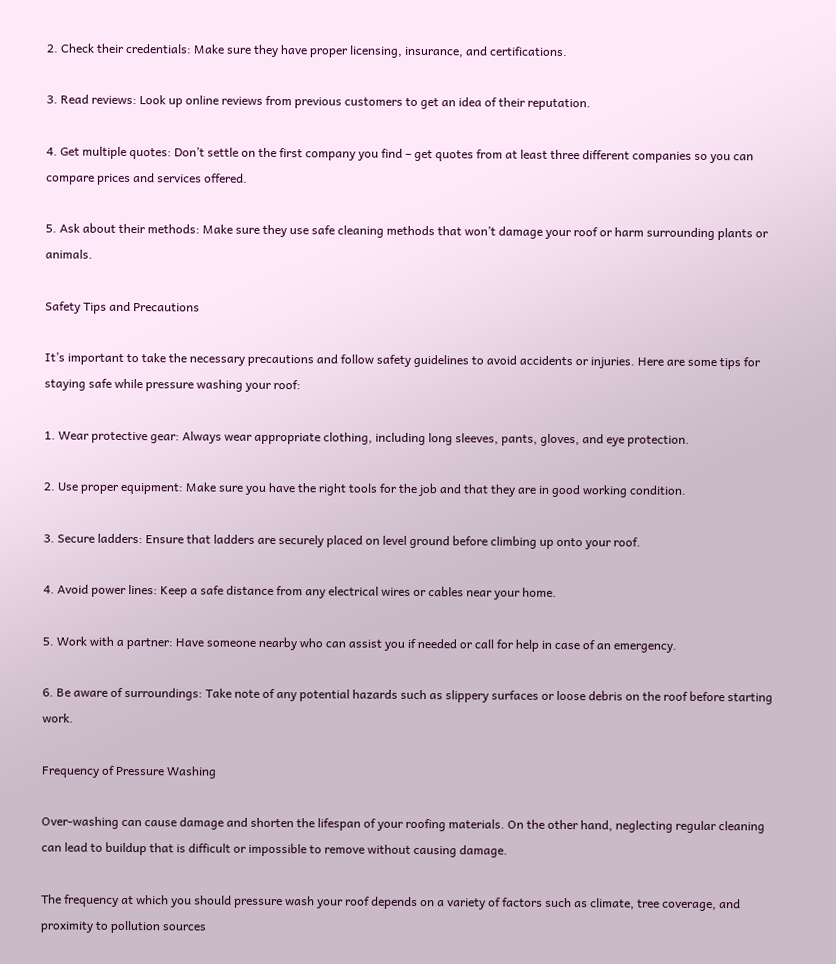2. Check their credentials: Make sure they have proper licensing, insurance, and certifications.

3. Read reviews: Look up online reviews from previous customers to get an idea of their reputation.

4. Get multiple quotes: Don’t settle on the first company you find – get quotes from at least three different companies so you can compare prices and services offered.

5. Ask about their methods: Make sure they use safe cleaning methods that won’t damage your roof or harm surrounding plants or animals.

Safety Tips and Precautions

It’s important to take the necessary precautions and follow safety guidelines to avoid accidents or injuries. Here are some tips for staying safe while pressure washing your roof:

1. Wear protective gear: Always wear appropriate clothing, including long sleeves, pants, gloves, and eye protection.

2. Use proper equipment: Make sure you have the right tools for the job and that they are in good working condition.

3. Secure ladders: Ensure that ladders are securely placed on level ground before climbing up onto your roof.

4. Avoid power lines: Keep a safe distance from any electrical wires or cables near your home.

5. Work with a partner: Have someone nearby who can assist you if needed or call for help in case of an emergency.

6. Be aware of surroundings: Take note of any potential hazards such as slippery surfaces or loose debris on the roof before starting work.

Frequency of Pressure Washing

Over-washing can cause damage and shorten the lifespan of your roofing materials. On the other hand, neglecting regular cleaning can lead to buildup that is difficult or impossible to remove without causing damage.

The frequency at which you should pressure wash your roof depends on a variety of factors such as climate, tree coverage, and proximity to pollution sources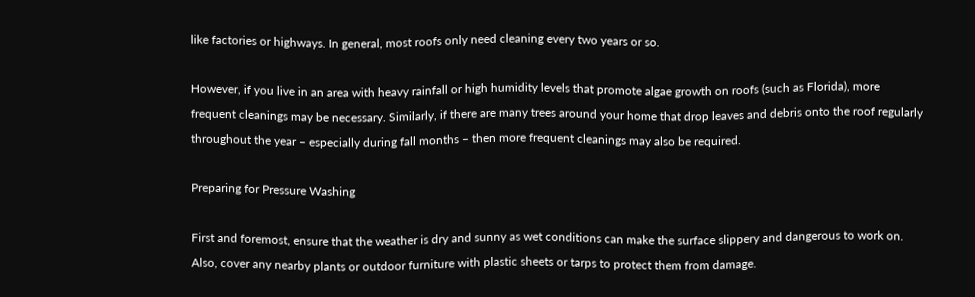like factories or highways. In general, most roofs only need cleaning every two years or so.

However, if you live in an area with heavy rainfall or high humidity levels that promote algae growth on roofs (such as Florida), more frequent cleanings may be necessary. Similarly, if there are many trees around your home that drop leaves and debris onto the roof regularly throughout the year – especially during fall months – then more frequent cleanings may also be required.

Preparing for Pressure Washing

First and foremost, ensure that the weather is dry and sunny as wet conditions can make the surface slippery and dangerous to work on. Also, cover any nearby plants or outdoor furniture with plastic sheets or tarps to protect them from damage.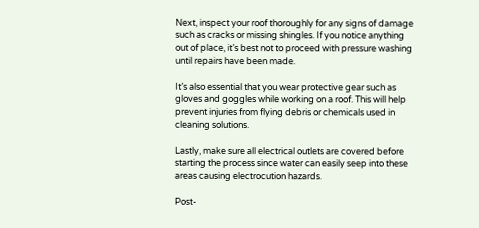Next, inspect your roof thoroughly for any signs of damage such as cracks or missing shingles. If you notice anything out of place, it’s best not to proceed with pressure washing until repairs have been made.

It’s also essential that you wear protective gear such as gloves and goggles while working on a roof. This will help prevent injuries from flying debris or chemicals used in cleaning solutions.

Lastly, make sure all electrical outlets are covered before starting the process since water can easily seep into these areas causing electrocution hazards.

Post-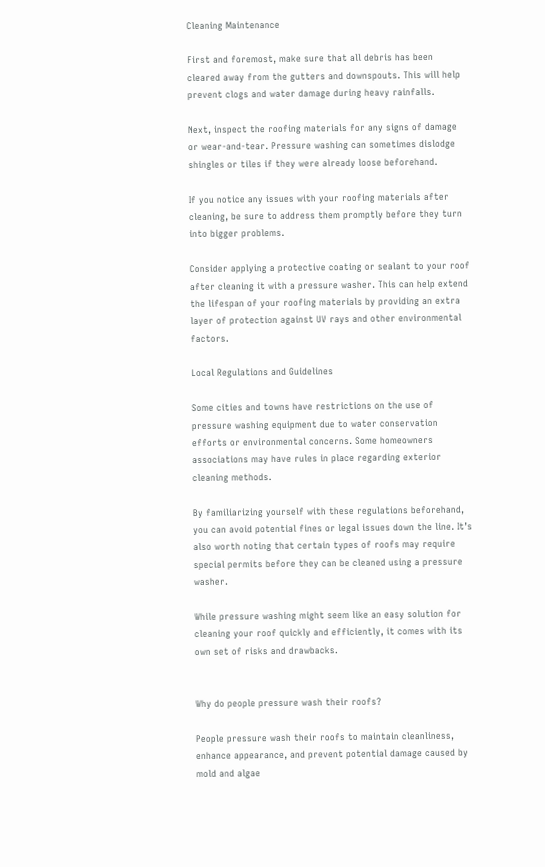Cleaning Maintenance

First and foremost, make sure that all debris has been cleared away from the gutters and downspouts. This will help prevent clogs and water damage during heavy rainfalls.

Next, inspect the roofing materials for any signs of damage or wear-and-tear. Pressure washing can sometimes dislodge shingles or tiles if they were already loose beforehand.

If you notice any issues with your roofing materials after cleaning, be sure to address them promptly before they turn into bigger problems.

Consider applying a protective coating or sealant to your roof after cleaning it with a pressure washer. This can help extend the lifespan of your roofing materials by providing an extra layer of protection against UV rays and other environmental factors.

Local Regulations and Guidelines

Some cities and towns have restrictions on the use of pressure washing equipment due to water conservation efforts or environmental concerns. Some homeowners associations may have rules in place regarding exterior cleaning methods.

By familiarizing yourself with these regulations beforehand, you can avoid potential fines or legal issues down the line. It’s also worth noting that certain types of roofs may require special permits before they can be cleaned using a pressure washer.

While pressure washing might seem like an easy solution for cleaning your roof quickly and efficiently, it comes with its own set of risks and drawbacks.


Why do people pressure wash their roofs?

People pressure wash their roofs to maintain cleanliness, enhance appearance, and prevent potential damage caused by mold and algae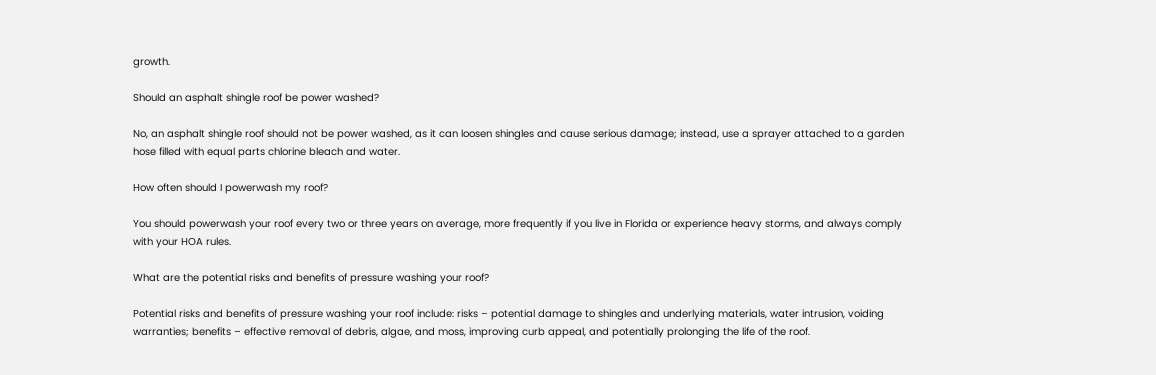growth.

Should an asphalt shingle roof be power washed?

No, an asphalt shingle roof should not be power washed, as it can loosen shingles and cause serious damage; instead, use a sprayer attached to a garden hose filled with equal parts chlorine bleach and water.

How often should I powerwash my roof?

You should powerwash your roof every two or three years on average, more frequently if you live in Florida or experience heavy storms, and always comply with your HOA rules.

What are the potential risks and benefits of pressure washing your roof?

Potential risks and benefits of pressure washing your roof include: risks – potential damage to shingles and underlying materials, water intrusion, voiding warranties; benefits – effective removal of debris, algae, and moss, improving curb appeal, and potentially prolonging the life of the roof.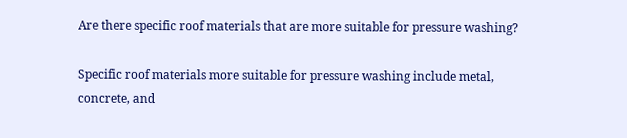Are there specific roof materials that are more suitable for pressure washing?

Specific roof materials more suitable for pressure washing include metal, concrete, and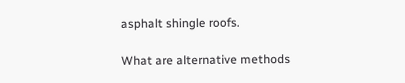asphalt shingle roofs.

What are alternative methods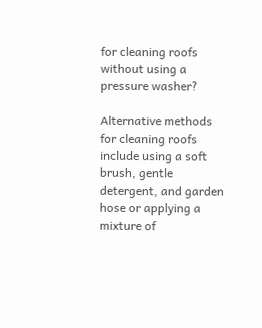for cleaning roofs without using a pressure washer?

Alternative methods for cleaning roofs include using a soft brush, gentle detergent, and garden hose or applying a mixture of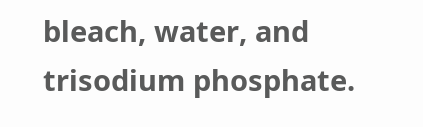bleach, water, and trisodium phosphate.